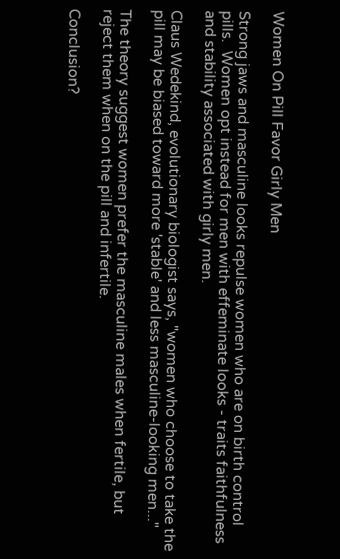Women On Pill Favor Girly Men

Strong jaws and masculine looks repulse women who are on birth control pills.  Women opt instead for men with effeminate looks - traits faithfulness and stability associated with girly men.

Claus Wedekind, evolutionary biologist says, "women who choose to take the pill may be biased toward more 'stable' and less masculine-looking men..."

The theory suggest women prefer the masculine males when fertile, but reject them when on the pill and infertile.

Conclusion?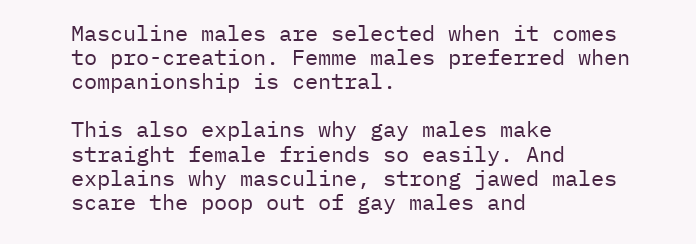Masculine males are selected when it comes to pro-creation. Femme males preferred when companionship is central.

This also explains why gay males make straight female friends so easily. And explains why masculine, strong jawed males scare the poop out of gay males and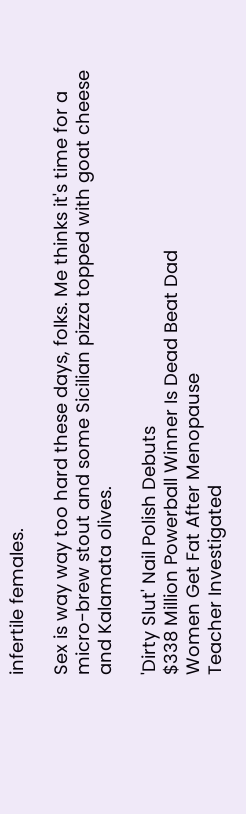infertile females.

Sex is way way too hard these days, folks. Me thinks it's time for a micro-brew stout and some Sicilian pizza topped with goat cheese and Kalamata olives.

'Dirty Slut' Nail Polish Debuts
$338 Million Powerball Winner Is Dead Beat Dad
Women Get Fat After Menopause
Teacher Investigated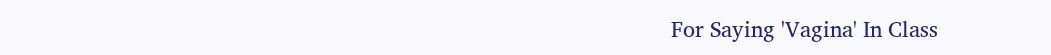For Saying 'Vagina' In Class